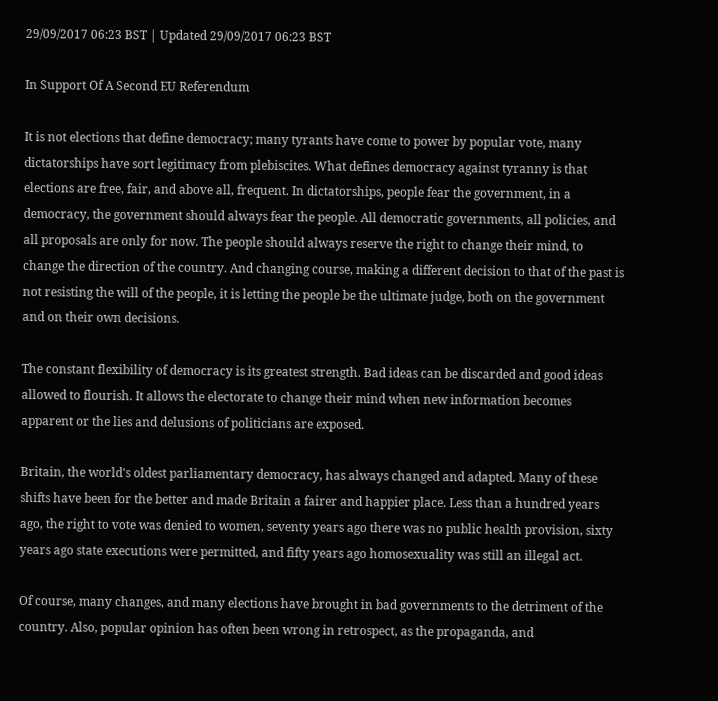29/09/2017 06:23 BST | Updated 29/09/2017 06:23 BST

In Support Of A Second EU Referendum

It is not elections that define democracy; many tyrants have come to power by popular vote, many dictatorships have sort legitimacy from plebiscites. What defines democracy against tyranny is that elections are free, fair, and above all, frequent. In dictatorships, people fear the government, in a democracy, the government should always fear the people. All democratic governments, all policies, and all proposals are only for now. The people should always reserve the right to change their mind, to change the direction of the country. And changing course, making a different decision to that of the past is not resisting the will of the people, it is letting the people be the ultimate judge, both on the government and on their own decisions.

The constant flexibility of democracy is its greatest strength. Bad ideas can be discarded and good ideas allowed to flourish. It allows the electorate to change their mind when new information becomes apparent or the lies and delusions of politicians are exposed.

Britain, the world's oldest parliamentary democracy, has always changed and adapted. Many of these shifts have been for the better and made Britain a fairer and happier place. Less than a hundred years ago, the right to vote was denied to women, seventy years ago there was no public health provision, sixty years ago state executions were permitted, and fifty years ago homosexuality was still an illegal act.

Of course, many changes, and many elections have brought in bad governments to the detriment of the country. Also, popular opinion has often been wrong in retrospect, as the propaganda, and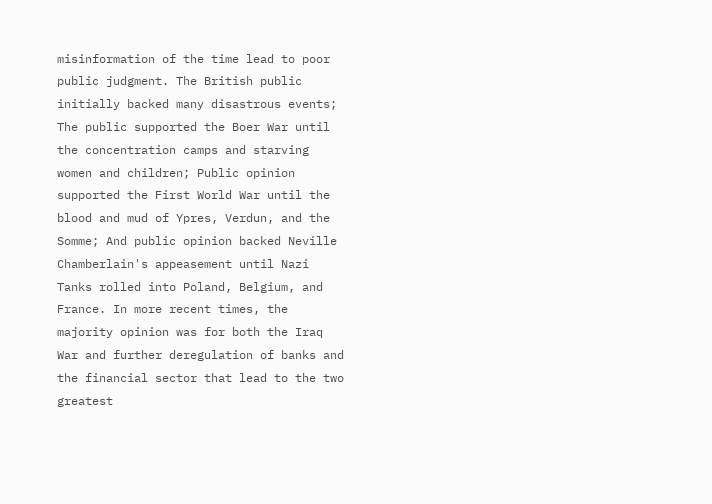misinformation of the time lead to poor public judgment. The British public initially backed many disastrous events; The public supported the Boer War until the concentration camps and starving women and children; Public opinion supported the First World War until the blood and mud of Ypres, Verdun, and the Somme; And public opinion backed Neville Chamberlain's appeasement until Nazi Tanks rolled into Poland, Belgium, and France. In more recent times, the majority opinion was for both the Iraq War and further deregulation of banks and the financial sector that lead to the two greatest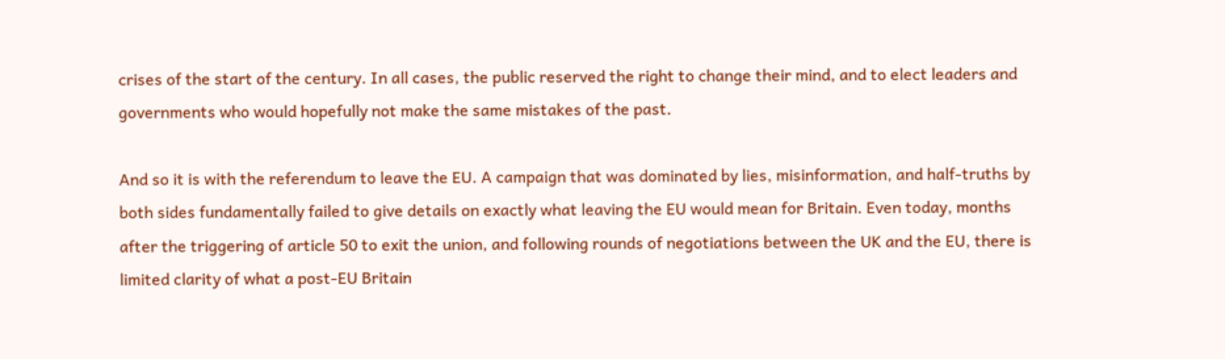crises of the start of the century. In all cases, the public reserved the right to change their mind, and to elect leaders and governments who would hopefully not make the same mistakes of the past.

And so it is with the referendum to leave the EU. A campaign that was dominated by lies, misinformation, and half-truths by both sides fundamentally failed to give details on exactly what leaving the EU would mean for Britain. Even today, months after the triggering of article 50 to exit the union, and following rounds of negotiations between the UK and the EU, there is limited clarity of what a post-EU Britain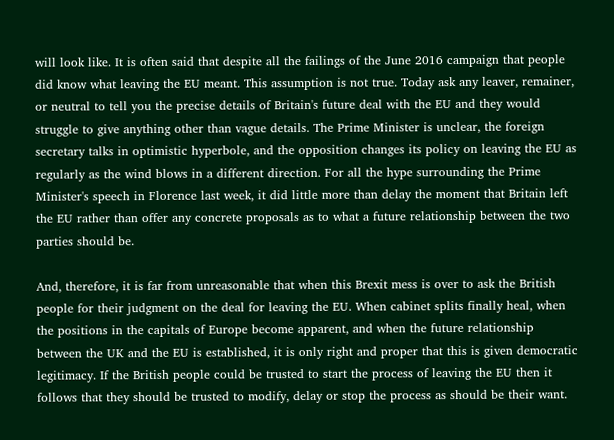will look like. It is often said that despite all the failings of the June 2016 campaign that people did know what leaving the EU meant. This assumption is not true. Today ask any leaver, remainer, or neutral to tell you the precise details of Britain's future deal with the EU and they would struggle to give anything other than vague details. The Prime Minister is unclear, the foreign secretary talks in optimistic hyperbole, and the opposition changes its policy on leaving the EU as regularly as the wind blows in a different direction. For all the hype surrounding the Prime Minister's speech in Florence last week, it did little more than delay the moment that Britain left the EU rather than offer any concrete proposals as to what a future relationship between the two parties should be.

And, therefore, it is far from unreasonable that when this Brexit mess is over to ask the British people for their judgment on the deal for leaving the EU. When cabinet splits finally heal, when the positions in the capitals of Europe become apparent, and when the future relationship between the UK and the EU is established, it is only right and proper that this is given democratic legitimacy. If the British people could be trusted to start the process of leaving the EU then it follows that they should be trusted to modify, delay or stop the process as should be their want.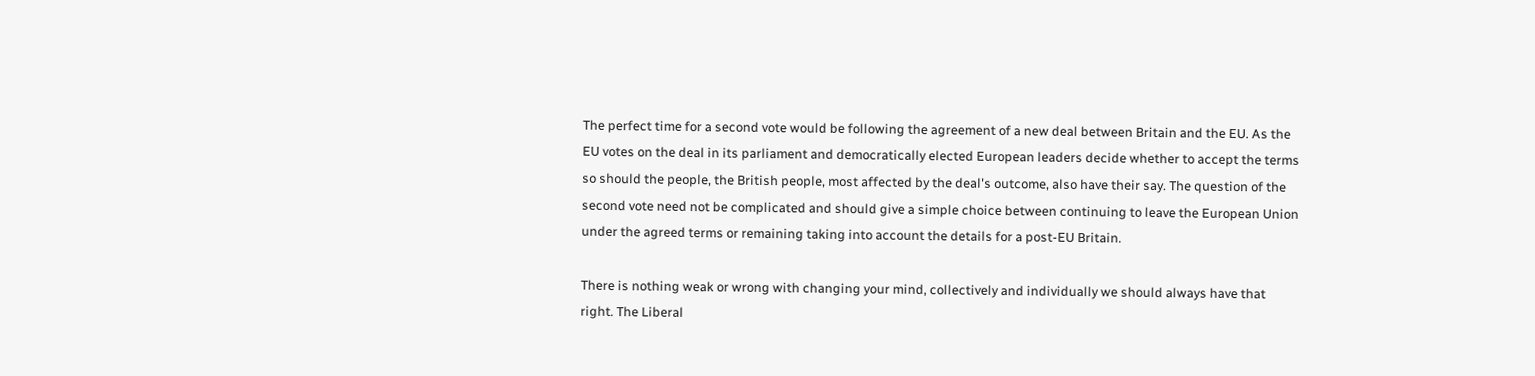The perfect time for a second vote would be following the agreement of a new deal between Britain and the EU. As the EU votes on the deal in its parliament and democratically elected European leaders decide whether to accept the terms so should the people, the British people, most affected by the deal's outcome, also have their say. The question of the second vote need not be complicated and should give a simple choice between continuing to leave the European Union under the agreed terms or remaining taking into account the details for a post-EU Britain.

There is nothing weak or wrong with changing your mind, collectively and individually we should always have that right. The Liberal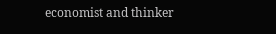economist and thinker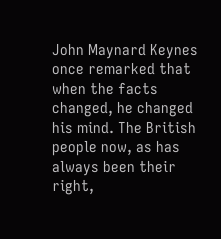John Maynard Keynes once remarked that when the facts changed, he changed his mind. The British people now, as has always been their right,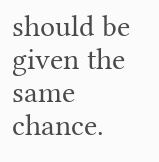should be given the same chance.